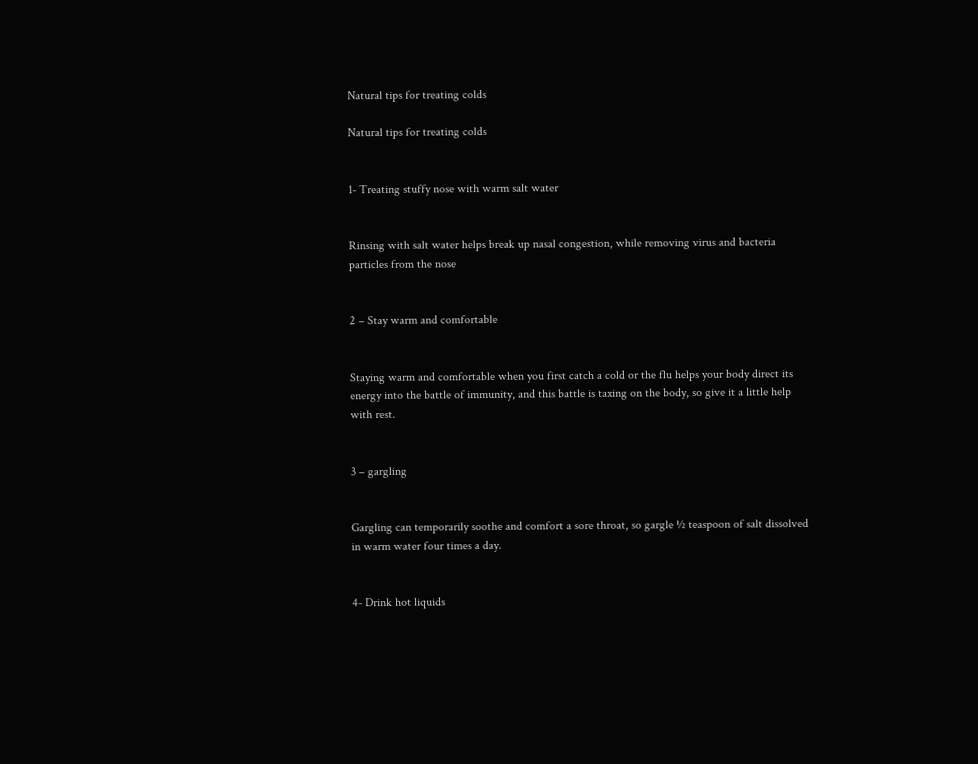Natural tips for treating colds

Natural tips for treating colds


1- Treating stuffy nose with warm salt water


Rinsing with salt water helps break up nasal congestion, while removing virus and bacteria particles from the nose


2 – Stay warm and comfortable


Staying warm and comfortable when you first catch a cold or the flu helps your body direct its energy into the battle of immunity, and this battle is taxing on the body, so give it a little help with rest.


3 – gargling


Gargling can temporarily soothe and comfort a sore throat, so gargle ½ teaspoon of salt dissolved in warm water four times a day.


4- Drink hot liquids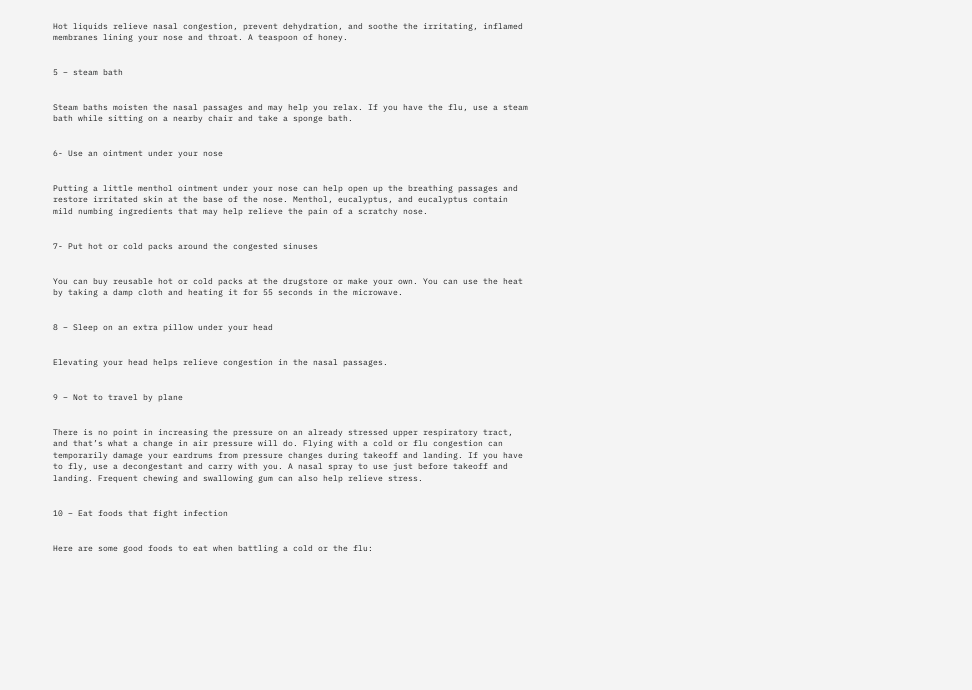Hot liquids relieve nasal congestion, prevent dehydration, and soothe the irritating, inflamed membranes lining your nose and throat. A teaspoon of honey.


5 – steam bath


Steam baths moisten the nasal passages and may help you relax. If you have the flu, use a steam bath while sitting on a nearby chair and take a sponge bath.


6- Use an ointment under your nose


Putting a little menthol ointment under your nose can help open up the breathing passages and restore irritated skin at the base of the nose. Menthol, eucalyptus, and eucalyptus contain mild numbing ingredients that may help relieve the pain of a scratchy nose.


7- Put hot or cold packs around the congested sinuses


You can buy reusable hot or cold packs at the drugstore or make your own. You can use the heat by taking a damp cloth and heating it for 55 seconds in the microwave.


8 – Sleep on an extra pillow under your head


Elevating your head helps relieve congestion in the nasal passages.


9 – Not to travel by plane


There is no point in increasing the pressure on an already stressed upper respiratory tract, and that’s what a change in air pressure will do. Flying with a cold or flu congestion can temporarily damage your eardrums from pressure changes during takeoff and landing. If you have to fly, use a decongestant and carry with you. A nasal spray to use just before takeoff and landing. Frequent chewing and swallowing gum can also help relieve stress.


10 – Eat foods that fight infection


Here are some good foods to eat when battling a cold or the flu: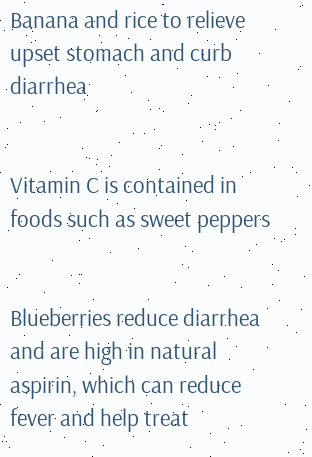Banana and rice to relieve upset stomach and curb diarrhea


Vitamin C is contained in foods such as sweet peppers


Blueberries reduce diarrhea and are high in natural aspirin, which can reduce fever and help treat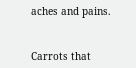aches and pains.


Carrots that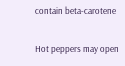contain beta-carotene


Hot peppers may open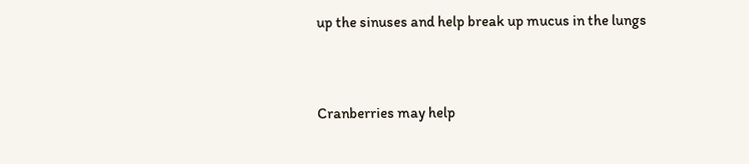up the sinuses and help break up mucus in the lungs


Cranberries may help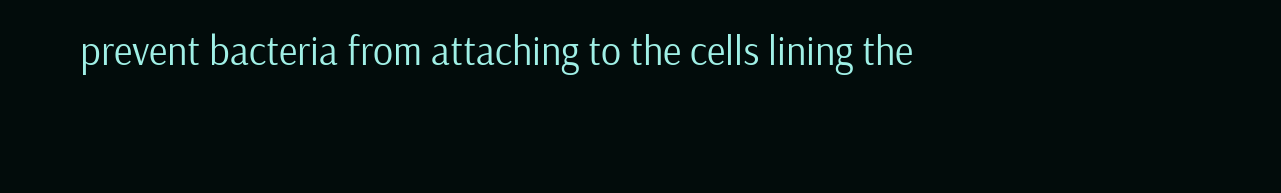prevent bacteria from attaching to the cells lining the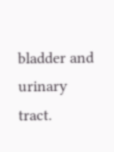bladder and urinary tract.